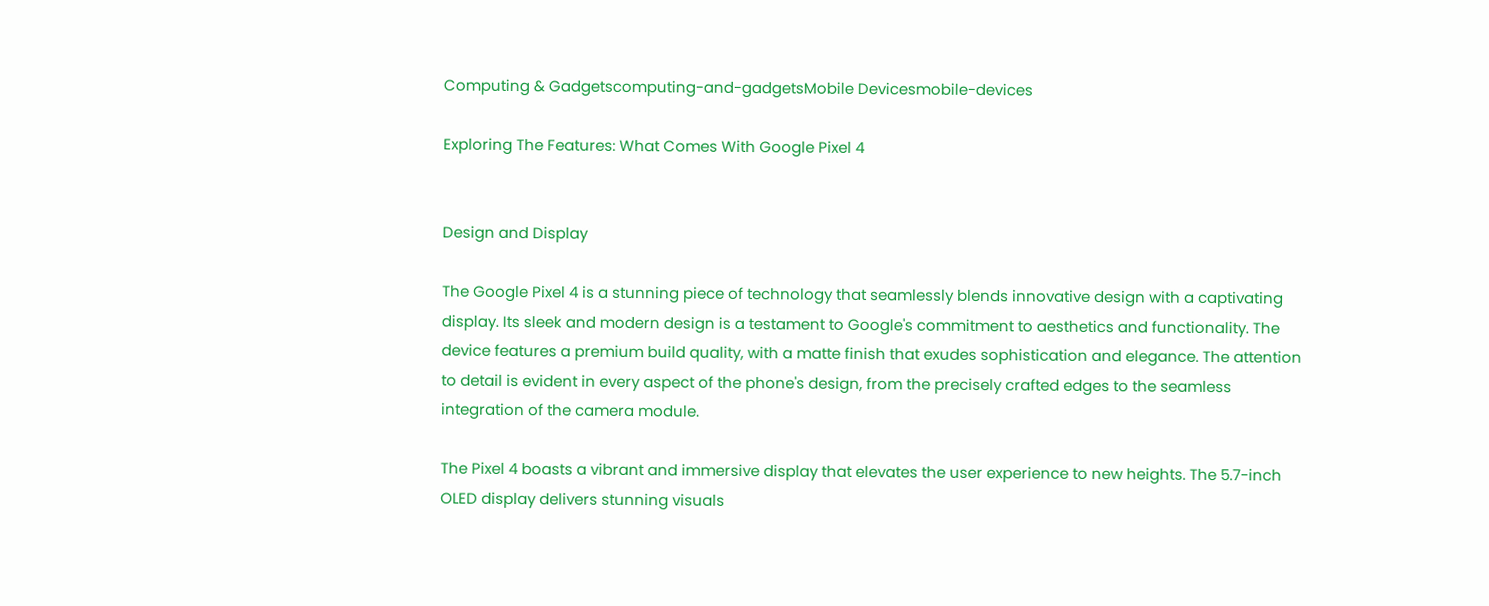Computing & Gadgetscomputing-and-gadgetsMobile Devicesmobile-devices

Exploring The Features: What Comes With Google Pixel 4


Design and Display

The Google Pixel 4 is a stunning piece of technology that seamlessly blends innovative design with a captivating display. Its sleek and modern design is a testament to Google's commitment to aesthetics and functionality. The device features a premium build quality, with a matte finish that exudes sophistication and elegance. The attention to detail is evident in every aspect of the phone's design, from the precisely crafted edges to the seamless integration of the camera module.

The Pixel 4 boasts a vibrant and immersive display that elevates the user experience to new heights. The 5.7-inch OLED display delivers stunning visuals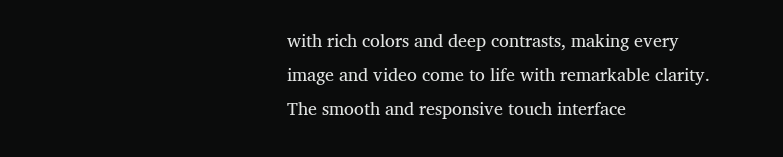with rich colors and deep contrasts, making every image and video come to life with remarkable clarity. The smooth and responsive touch interface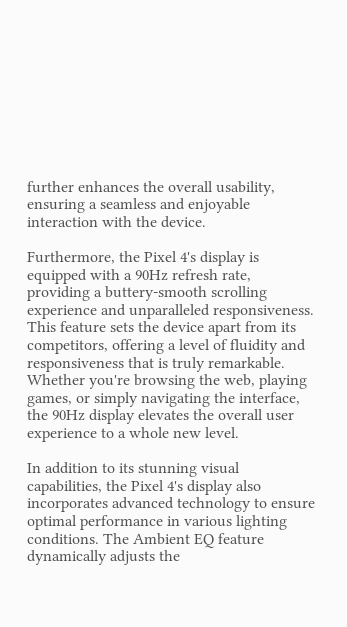further enhances the overall usability, ensuring a seamless and enjoyable interaction with the device.

Furthermore, the Pixel 4's display is equipped with a 90Hz refresh rate, providing a buttery-smooth scrolling experience and unparalleled responsiveness. This feature sets the device apart from its competitors, offering a level of fluidity and responsiveness that is truly remarkable. Whether you're browsing the web, playing games, or simply navigating the interface, the 90Hz display elevates the overall user experience to a whole new level.

In addition to its stunning visual capabilities, the Pixel 4's display also incorporates advanced technology to ensure optimal performance in various lighting conditions. The Ambient EQ feature dynamically adjusts the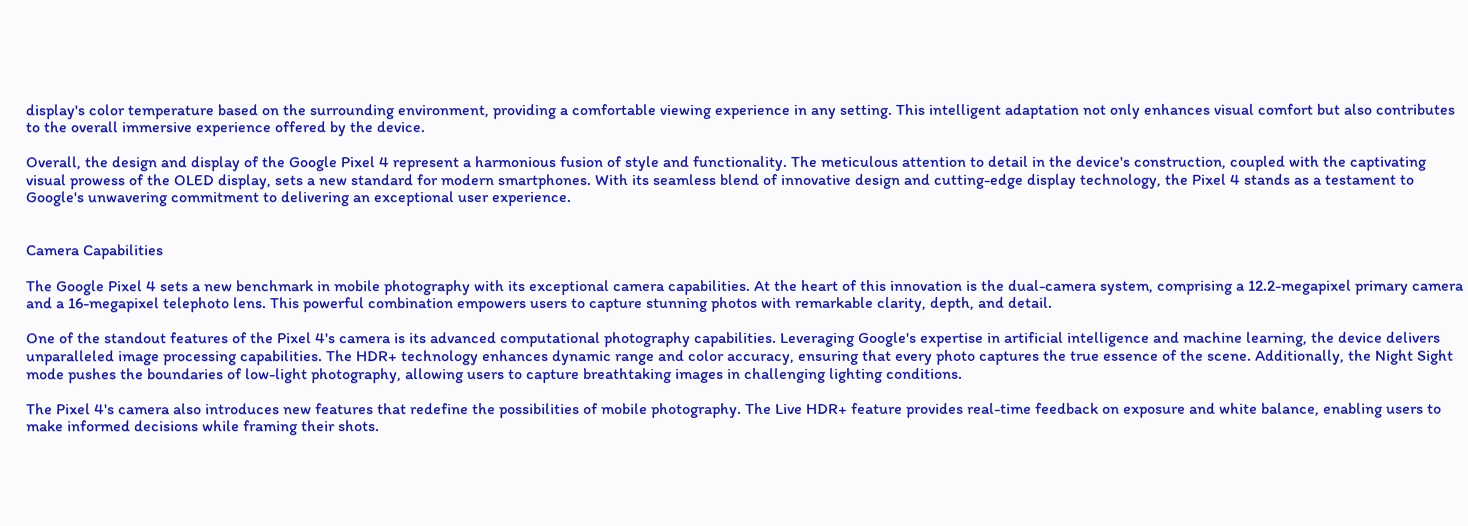display's color temperature based on the surrounding environment, providing a comfortable viewing experience in any setting. This intelligent adaptation not only enhances visual comfort but also contributes to the overall immersive experience offered by the device.

Overall, the design and display of the Google Pixel 4 represent a harmonious fusion of style and functionality. The meticulous attention to detail in the device's construction, coupled with the captivating visual prowess of the OLED display, sets a new standard for modern smartphones. With its seamless blend of innovative design and cutting-edge display technology, the Pixel 4 stands as a testament to Google's unwavering commitment to delivering an exceptional user experience.


Camera Capabilities

The Google Pixel 4 sets a new benchmark in mobile photography with its exceptional camera capabilities. At the heart of this innovation is the dual-camera system, comprising a 12.2-megapixel primary camera and a 16-megapixel telephoto lens. This powerful combination empowers users to capture stunning photos with remarkable clarity, depth, and detail.

One of the standout features of the Pixel 4's camera is its advanced computational photography capabilities. Leveraging Google's expertise in artificial intelligence and machine learning, the device delivers unparalleled image processing capabilities. The HDR+ technology enhances dynamic range and color accuracy, ensuring that every photo captures the true essence of the scene. Additionally, the Night Sight mode pushes the boundaries of low-light photography, allowing users to capture breathtaking images in challenging lighting conditions.

The Pixel 4's camera also introduces new features that redefine the possibilities of mobile photography. The Live HDR+ feature provides real-time feedback on exposure and white balance, enabling users to make informed decisions while framing their shots.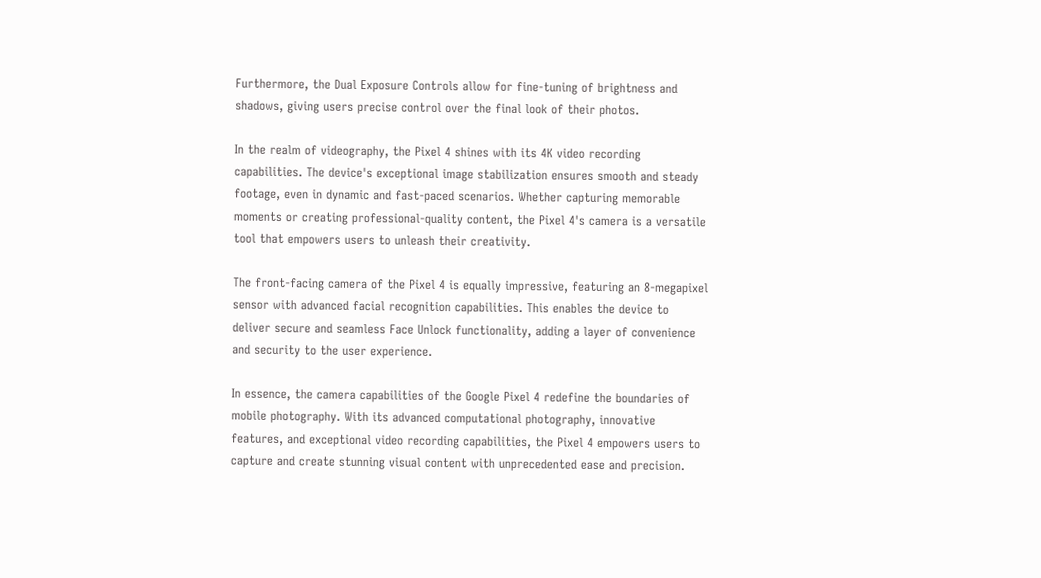Furthermore, the Dual Exposure Controls allow for fine-tuning of brightness and shadows, giving users precise control over the final look of their photos.

In the realm of videography, the Pixel 4 shines with its 4K video recording capabilities. The device's exceptional image stabilization ensures smooth and steady footage, even in dynamic and fast-paced scenarios. Whether capturing memorable moments or creating professional-quality content, the Pixel 4's camera is a versatile tool that empowers users to unleash their creativity.

The front-facing camera of the Pixel 4 is equally impressive, featuring an 8-megapixel sensor with advanced facial recognition capabilities. This enables the device to deliver secure and seamless Face Unlock functionality, adding a layer of convenience and security to the user experience.

In essence, the camera capabilities of the Google Pixel 4 redefine the boundaries of mobile photography. With its advanced computational photography, innovative features, and exceptional video recording capabilities, the Pixel 4 empowers users to capture and create stunning visual content with unprecedented ease and precision.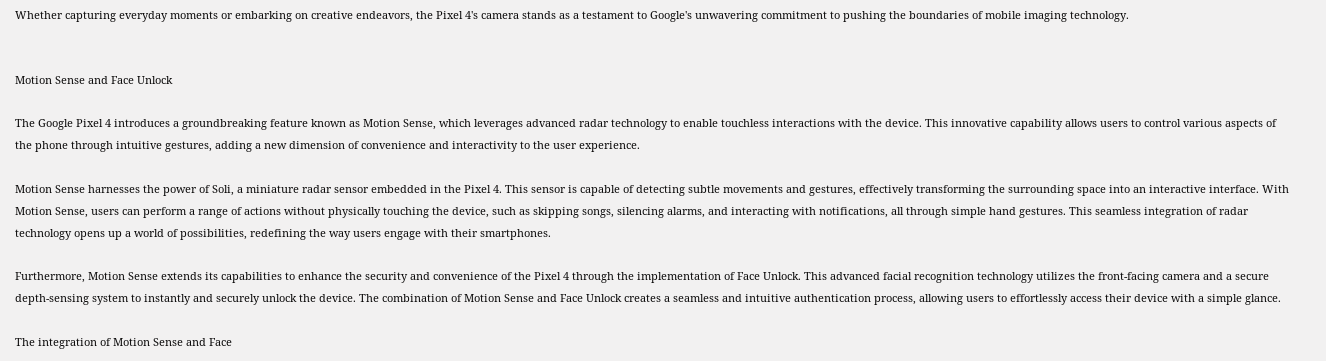Whether capturing everyday moments or embarking on creative endeavors, the Pixel 4's camera stands as a testament to Google's unwavering commitment to pushing the boundaries of mobile imaging technology.


Motion Sense and Face Unlock

The Google Pixel 4 introduces a groundbreaking feature known as Motion Sense, which leverages advanced radar technology to enable touchless interactions with the device. This innovative capability allows users to control various aspects of the phone through intuitive gestures, adding a new dimension of convenience and interactivity to the user experience.

Motion Sense harnesses the power of Soli, a miniature radar sensor embedded in the Pixel 4. This sensor is capable of detecting subtle movements and gestures, effectively transforming the surrounding space into an interactive interface. With Motion Sense, users can perform a range of actions without physically touching the device, such as skipping songs, silencing alarms, and interacting with notifications, all through simple hand gestures. This seamless integration of radar technology opens up a world of possibilities, redefining the way users engage with their smartphones.

Furthermore, Motion Sense extends its capabilities to enhance the security and convenience of the Pixel 4 through the implementation of Face Unlock. This advanced facial recognition technology utilizes the front-facing camera and a secure depth-sensing system to instantly and securely unlock the device. The combination of Motion Sense and Face Unlock creates a seamless and intuitive authentication process, allowing users to effortlessly access their device with a simple glance.

The integration of Motion Sense and Face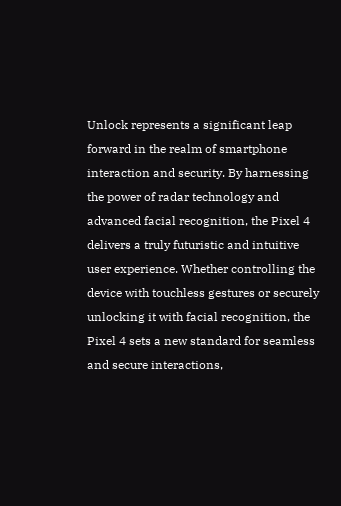Unlock represents a significant leap forward in the realm of smartphone interaction and security. By harnessing the power of radar technology and advanced facial recognition, the Pixel 4 delivers a truly futuristic and intuitive user experience. Whether controlling the device with touchless gestures or securely unlocking it with facial recognition, the Pixel 4 sets a new standard for seamless and secure interactions,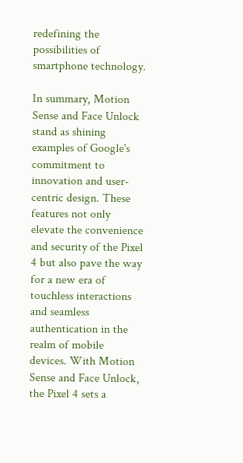redefining the possibilities of smartphone technology.

In summary, Motion Sense and Face Unlock stand as shining examples of Google's commitment to innovation and user-centric design. These features not only elevate the convenience and security of the Pixel 4 but also pave the way for a new era of touchless interactions and seamless authentication in the realm of mobile devices. With Motion Sense and Face Unlock, the Pixel 4 sets a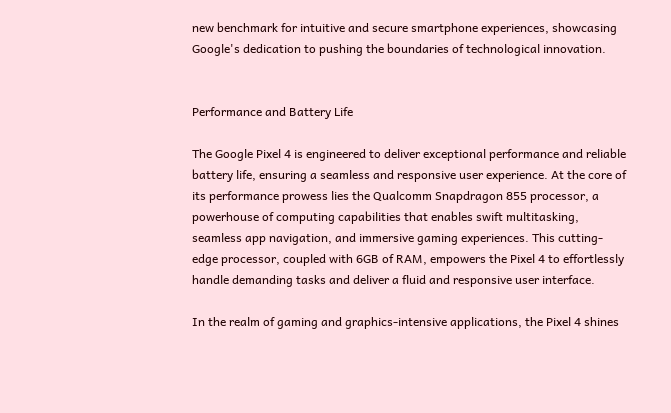new benchmark for intuitive and secure smartphone experiences, showcasing Google's dedication to pushing the boundaries of technological innovation.


Performance and Battery Life

The Google Pixel 4 is engineered to deliver exceptional performance and reliable battery life, ensuring a seamless and responsive user experience. At the core of its performance prowess lies the Qualcomm Snapdragon 855 processor, a powerhouse of computing capabilities that enables swift multitasking, seamless app navigation, and immersive gaming experiences. This cutting-edge processor, coupled with 6GB of RAM, empowers the Pixel 4 to effortlessly handle demanding tasks and deliver a fluid and responsive user interface.

In the realm of gaming and graphics-intensive applications, the Pixel 4 shines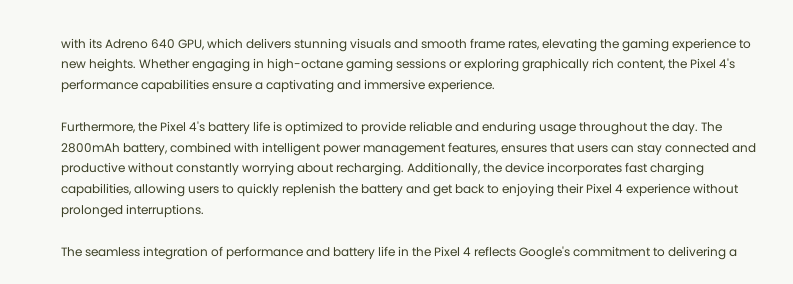with its Adreno 640 GPU, which delivers stunning visuals and smooth frame rates, elevating the gaming experience to new heights. Whether engaging in high-octane gaming sessions or exploring graphically rich content, the Pixel 4's performance capabilities ensure a captivating and immersive experience.

Furthermore, the Pixel 4's battery life is optimized to provide reliable and enduring usage throughout the day. The 2800mAh battery, combined with intelligent power management features, ensures that users can stay connected and productive without constantly worrying about recharging. Additionally, the device incorporates fast charging capabilities, allowing users to quickly replenish the battery and get back to enjoying their Pixel 4 experience without prolonged interruptions.

The seamless integration of performance and battery life in the Pixel 4 reflects Google's commitment to delivering a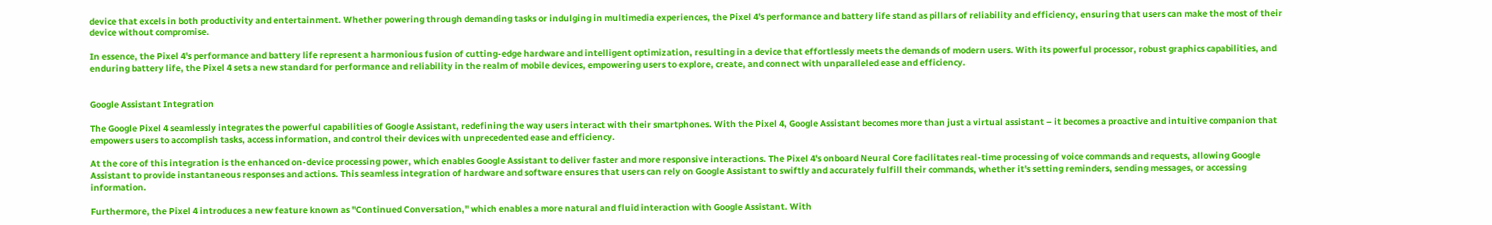device that excels in both productivity and entertainment. Whether powering through demanding tasks or indulging in multimedia experiences, the Pixel 4's performance and battery life stand as pillars of reliability and efficiency, ensuring that users can make the most of their device without compromise.

In essence, the Pixel 4's performance and battery life represent a harmonious fusion of cutting-edge hardware and intelligent optimization, resulting in a device that effortlessly meets the demands of modern users. With its powerful processor, robust graphics capabilities, and enduring battery life, the Pixel 4 sets a new standard for performance and reliability in the realm of mobile devices, empowering users to explore, create, and connect with unparalleled ease and efficiency.


Google Assistant Integration

The Google Pixel 4 seamlessly integrates the powerful capabilities of Google Assistant, redefining the way users interact with their smartphones. With the Pixel 4, Google Assistant becomes more than just a virtual assistant – it becomes a proactive and intuitive companion that empowers users to accomplish tasks, access information, and control their devices with unprecedented ease and efficiency.

At the core of this integration is the enhanced on-device processing power, which enables Google Assistant to deliver faster and more responsive interactions. The Pixel 4's onboard Neural Core facilitates real-time processing of voice commands and requests, allowing Google Assistant to provide instantaneous responses and actions. This seamless integration of hardware and software ensures that users can rely on Google Assistant to swiftly and accurately fulfill their commands, whether it's setting reminders, sending messages, or accessing information.

Furthermore, the Pixel 4 introduces a new feature known as "Continued Conversation," which enables a more natural and fluid interaction with Google Assistant. With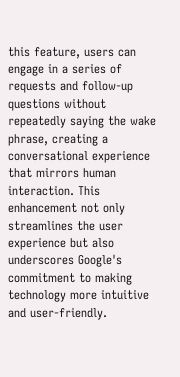this feature, users can engage in a series of requests and follow-up questions without repeatedly saying the wake phrase, creating a conversational experience that mirrors human interaction. This enhancement not only streamlines the user experience but also underscores Google's commitment to making technology more intuitive and user-friendly.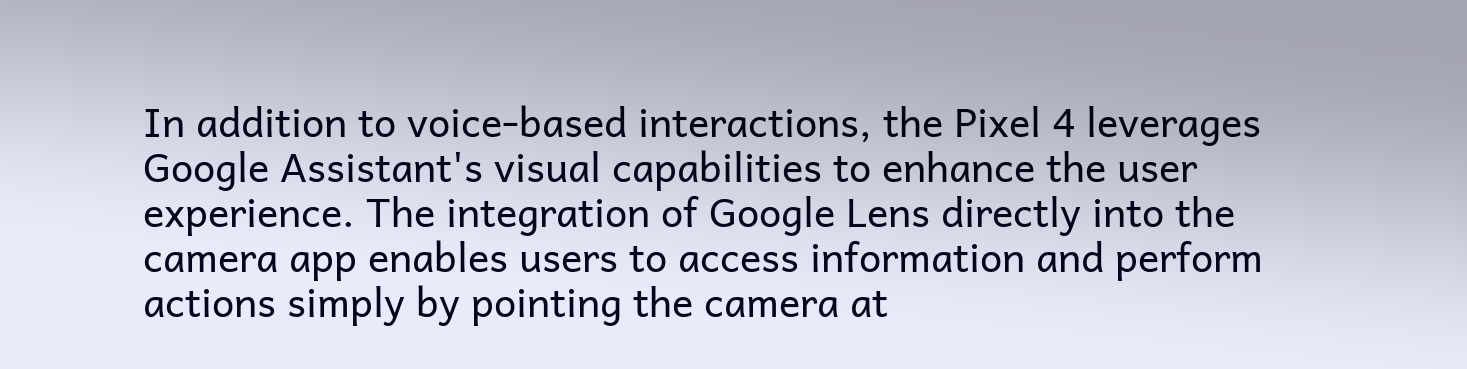In addition to voice-based interactions, the Pixel 4 leverages Google Assistant's visual capabilities to enhance the user experience. The integration of Google Lens directly into the camera app enables users to access information and perform actions simply by pointing the camera at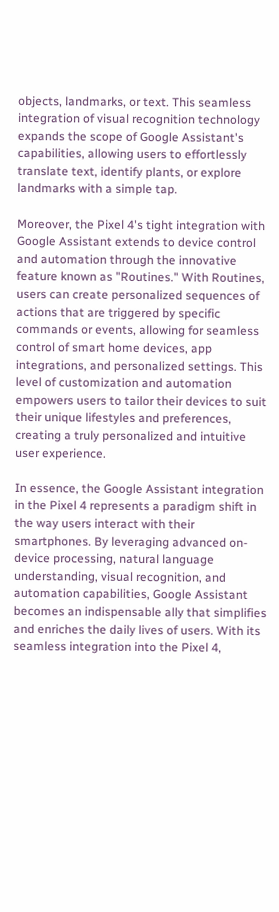objects, landmarks, or text. This seamless integration of visual recognition technology expands the scope of Google Assistant's capabilities, allowing users to effortlessly translate text, identify plants, or explore landmarks with a simple tap.

Moreover, the Pixel 4's tight integration with Google Assistant extends to device control and automation through the innovative feature known as "Routines." With Routines, users can create personalized sequences of actions that are triggered by specific commands or events, allowing for seamless control of smart home devices, app integrations, and personalized settings. This level of customization and automation empowers users to tailor their devices to suit their unique lifestyles and preferences, creating a truly personalized and intuitive user experience.

In essence, the Google Assistant integration in the Pixel 4 represents a paradigm shift in the way users interact with their smartphones. By leveraging advanced on-device processing, natural language understanding, visual recognition, and automation capabilities, Google Assistant becomes an indispensable ally that simplifies and enriches the daily lives of users. With its seamless integration into the Pixel 4,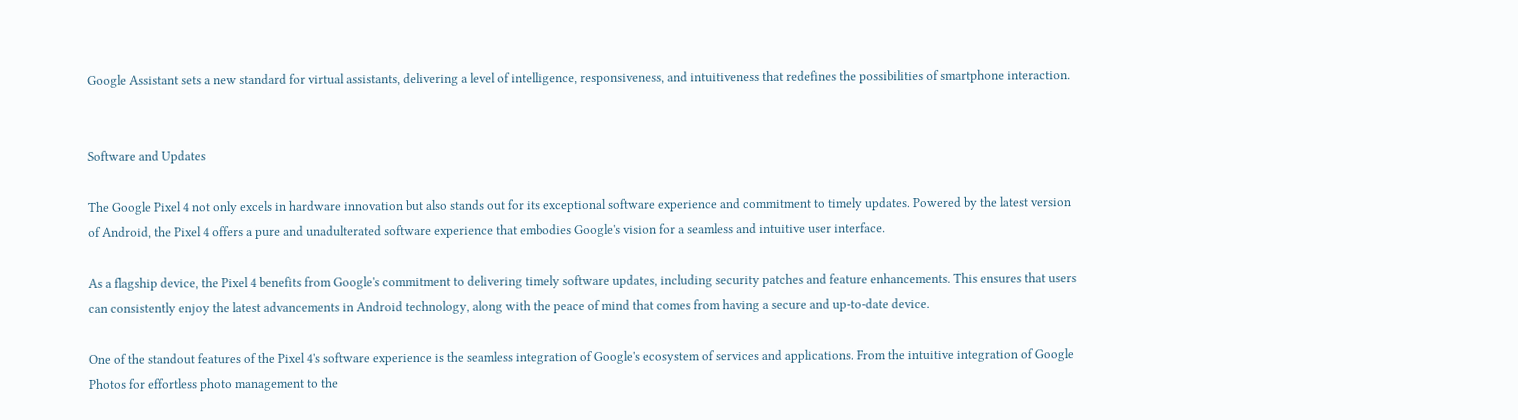Google Assistant sets a new standard for virtual assistants, delivering a level of intelligence, responsiveness, and intuitiveness that redefines the possibilities of smartphone interaction.


Software and Updates

The Google Pixel 4 not only excels in hardware innovation but also stands out for its exceptional software experience and commitment to timely updates. Powered by the latest version of Android, the Pixel 4 offers a pure and unadulterated software experience that embodies Google's vision for a seamless and intuitive user interface.

As a flagship device, the Pixel 4 benefits from Google's commitment to delivering timely software updates, including security patches and feature enhancements. This ensures that users can consistently enjoy the latest advancements in Android technology, along with the peace of mind that comes from having a secure and up-to-date device.

One of the standout features of the Pixel 4's software experience is the seamless integration of Google's ecosystem of services and applications. From the intuitive integration of Google Photos for effortless photo management to the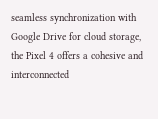seamless synchronization with Google Drive for cloud storage, the Pixel 4 offers a cohesive and interconnected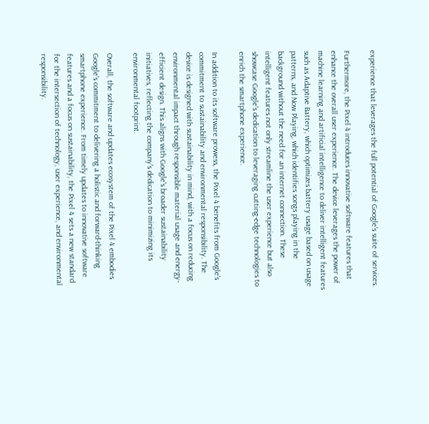experience that leverages the full potential of Google's suite of services.

Furthermore, the Pixel 4 introduces innovative software features that enhance the overall user experience. The device leverages the power of machine learning and artificial intelligence to deliver intelligent features such as Adaptive Battery, which optimizes battery usage based on usage patterns, and Now Playing, which identifies songs playing in the background without the need for an internet connection. These intelligent features not only streamline the user experience but also showcase Google's dedication to leveraging cutting-edge technologies to enrich the smartphone experience.

In addition to its software prowess, the Pixel 4 benefits from Google's commitment to sustainability and environmental responsibility. The device is designed with sustainability in mind, with a focus on reducing environmental impact through responsible material usage and energy-efficient design. This aligns with Google's broader sustainability initiatives, reflecting the company's dedication to minimizing its environmental footprint.

Overall, the software and updates ecosystem of the Pixel 4 embodies Google's commitment to delivering a holistic and forward-thinking smartphone experience. From timely updates to innovative software features and a focus on sustainability, the Pixel 4 sets a new standard for the intersection of technology, user experience, and environmental responsibility.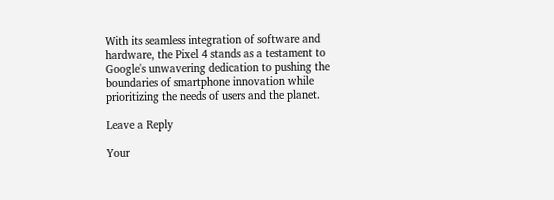With its seamless integration of software and hardware, the Pixel 4 stands as a testament to Google's unwavering dedication to pushing the boundaries of smartphone innovation while prioritizing the needs of users and the planet.

Leave a Reply

Your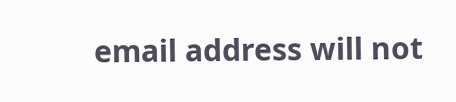email address will not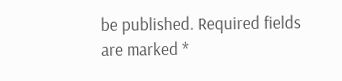be published. Required fields are marked *